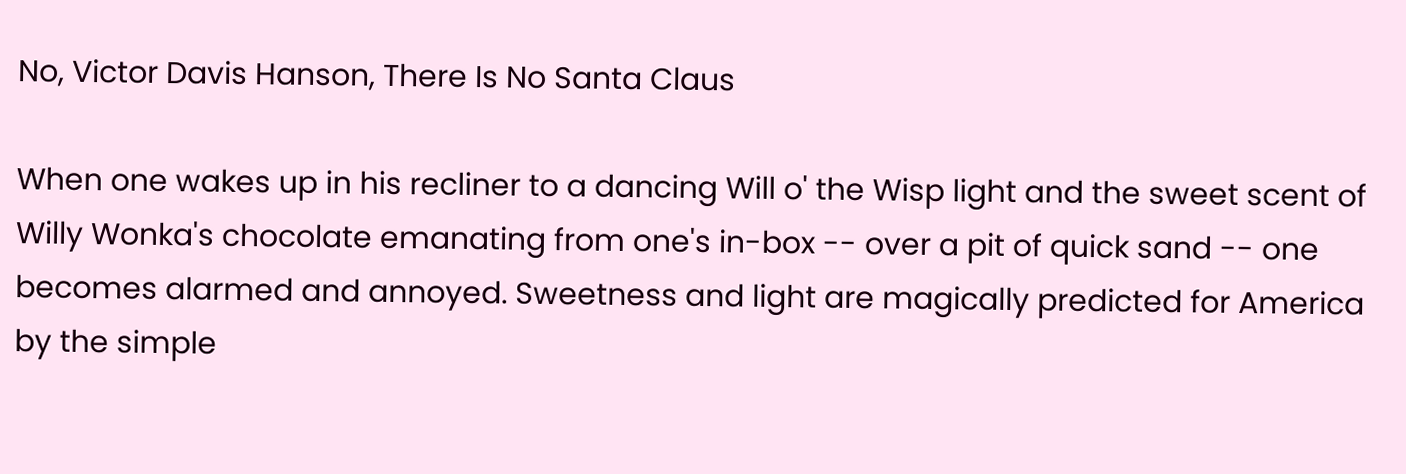No, Victor Davis Hanson, There Is No Santa Claus

When one wakes up in his recliner to a dancing Will o' the Wisp light and the sweet scent of Willy Wonka's chocolate emanating from one's in-box -- over a pit of quick sand -- one becomes alarmed and annoyed. Sweetness and light are magically predicted for America by the simple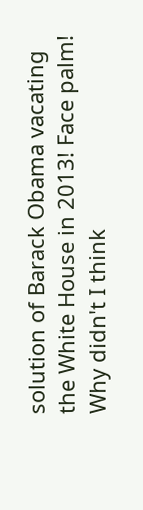solution of Barack Obama vacating the White House in 2013! Face palm! Why didn't I think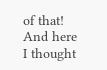of that! And here I thought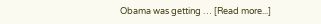Obama was getting … [Read more...]